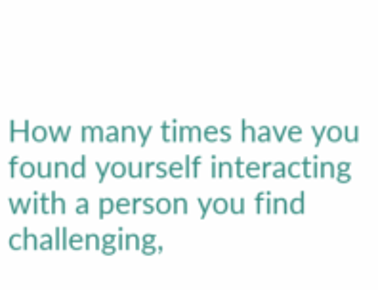How many times have you found yourself interacting with a person you find challenging,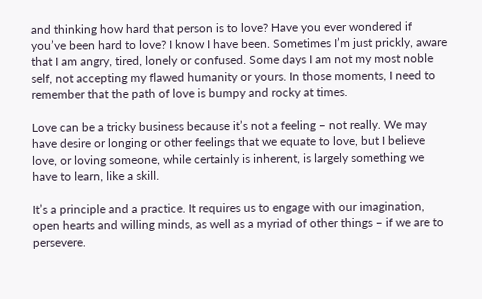and thinking how hard that person is to love? Have you ever wondered if you’ve been hard to love? I know I have been. Sometimes I’m just prickly, aware that I am angry, tired, lonely or confused. Some days I am not my most noble self, not accepting my flawed humanity or yours. In those moments, I need to remember that the path of love is bumpy and rocky at times.

Love can be a tricky business because it’s not a feeling – not really. We may have desire or longing or other feelings that we equate to love, but I believe love, or loving someone, while certainly is inherent, is largely something we have to learn, like a skill.

It’s a principle and a practice. It requires us to engage with our imagination, open hearts and willing minds, as well as a myriad of other things – if we are to persevere.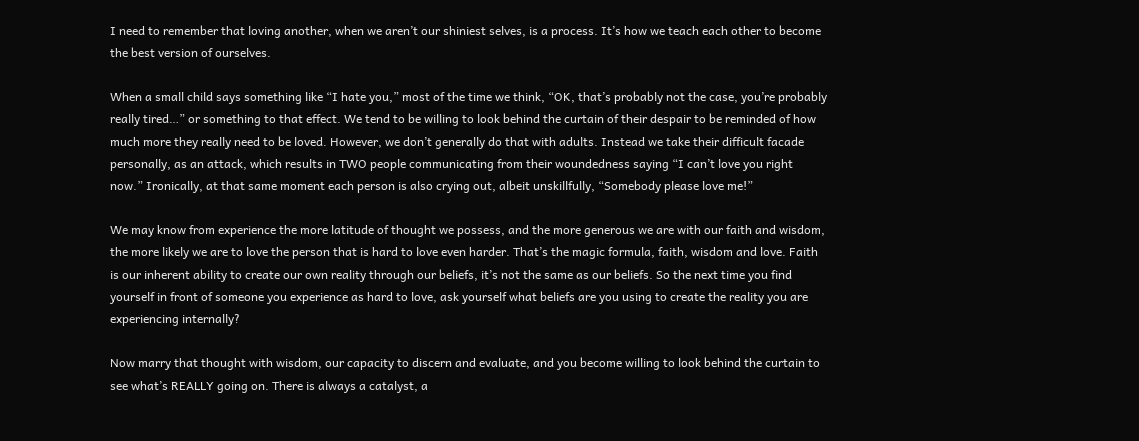I need to remember that loving another, when we aren’t our shiniest selves, is a process. It’s how we teach each other to become the best version of ourselves.

When a small child says something like “I hate you,” most of the time we think, “OK, that’s probably not the case, you’re probably really tired…” or something to that effect. We tend to be willing to look behind the curtain of their despair to be reminded of how much more they really need to be loved. However, we don’t generally do that with adults. Instead we take their difficult facade personally, as an attack, which results in TWO people communicating from their woundedness saying “I can’t love you right now.” Ironically, at that same moment each person is also crying out, albeit unskillfully, “Somebody please love me!”

We may know from experience the more latitude of thought we possess, and the more generous we are with our faith and wisdom, the more likely we are to love the person that is hard to love even harder. That’s the magic formula, faith, wisdom and love. Faith is our inherent ability to create our own reality through our beliefs, it’s not the same as our beliefs. So the next time you find yourself in front of someone you experience as hard to love, ask yourself what beliefs are you using to create the reality you are experiencing internally?

Now marry that thought with wisdom, our capacity to discern and evaluate, and you become willing to look behind the curtain to see what’s REALLY going on. There is always a catalyst, a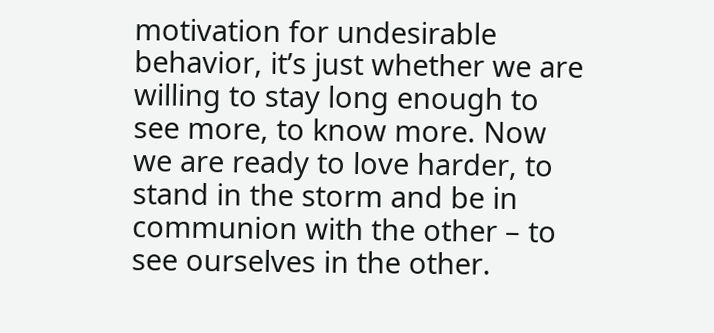motivation for undesirable behavior, it’s just whether we are willing to stay long enough to see more, to know more. Now we are ready to love harder, to stand in the storm and be in communion with the other – to see ourselves in the other.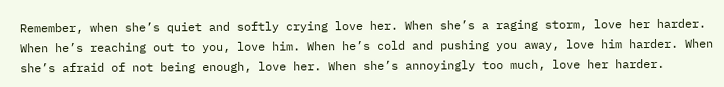Remember, when she’s quiet and softly crying love her. When she’s a raging storm, love her harder. When he’s reaching out to you, love him. When he’s cold and pushing you away, love him harder. When she’s afraid of not being enough, love her. When she’s annoyingly too much, love her harder.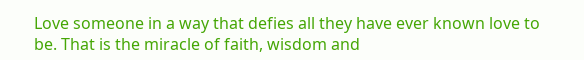Love someone in a way that defies all they have ever known love to be. That is the miracle of faith, wisdom and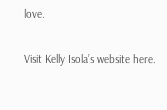love.

Visit Kelly Isola’s website here.